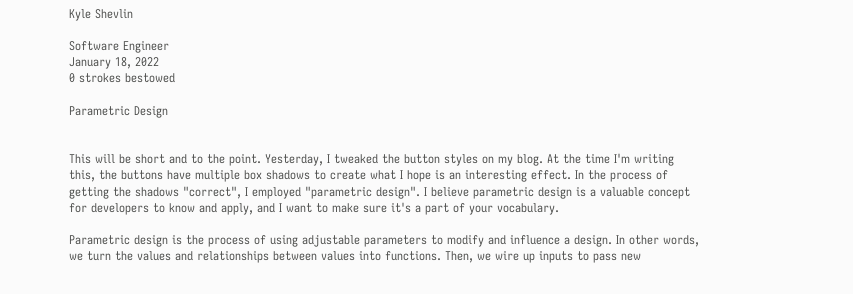Kyle Shevlin

Software Engineer
January 18, 2022
0 strokes bestowed

Parametric Design


This will be short and to the point. Yesterday, I tweaked the button styles on my blog. At the time I'm writing this, the buttons have multiple box shadows to create what I hope is an interesting effect. In the process of getting the shadows "correct", I employed "parametric design". I believe parametric design is a valuable concept for developers to know and apply, and I want to make sure it's a part of your vocabulary.

Parametric design is the process of using adjustable parameters to modify and influence a design. In other words, we turn the values and relationships between values into functions. Then, we wire up inputs to pass new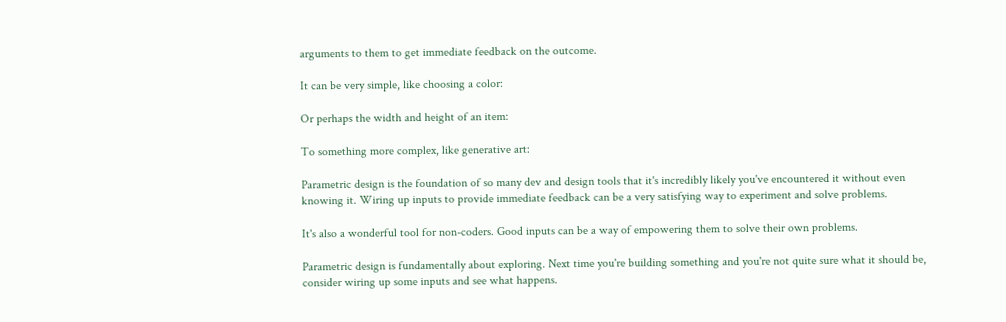arguments to them to get immediate feedback on the outcome.

It can be very simple, like choosing a color:

Or perhaps the width and height of an item:

To something more complex, like generative art:

Parametric design is the foundation of so many dev and design tools that it's incredibly likely you've encountered it without even knowing it. Wiring up inputs to provide immediate feedback can be a very satisfying way to experiment and solve problems.

It's also a wonderful tool for non-coders. Good inputs can be a way of empowering them to solve their own problems.

Parametric design is fundamentally about exploring. Next time you're building something and you're not quite sure what it should be, consider wiring up some inputs and see what happens.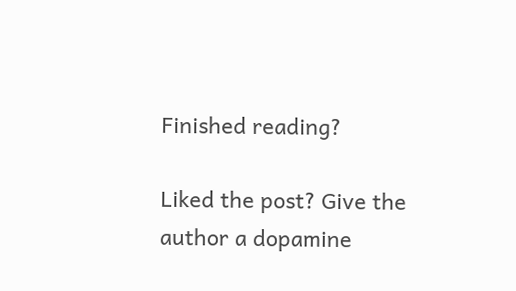Finished reading?

Liked the post? Give the author a dopamine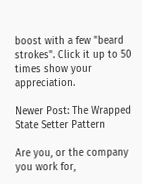boost with a few "beard strokes". Click it up to 50 times show your appreciation.

Newer Post: The Wrapped State Setter Pattern

Are you, or the company you work for,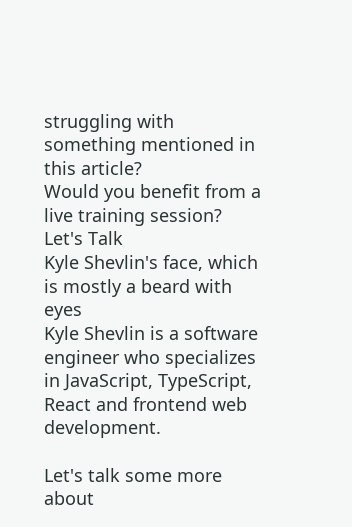struggling with something mentioned in this article?
Would you benefit from a live training session?
Let's Talk
Kyle Shevlin's face, which is mostly a beard with eyes
Kyle Shevlin is a software engineer who specializes in JavaScript, TypeScript, React and frontend web development.

Let's talk some more about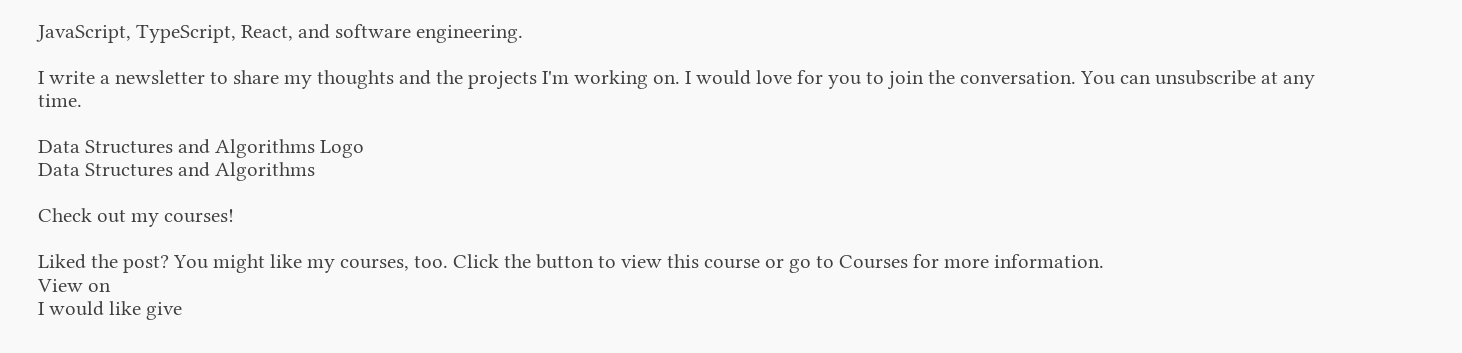JavaScript, TypeScript, React, and software engineering.

I write a newsletter to share my thoughts and the projects I'm working on. I would love for you to join the conversation. You can unsubscribe at any time.

Data Structures and Algorithms Logo
Data Structures and Algorithms

Check out my courses!

Liked the post? You might like my courses, too. Click the button to view this course or go to Courses for more information.
View on
I would like give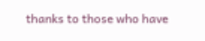thanks to those who have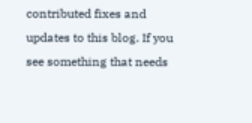contributed fixes and updates to this blog. If you see something that needs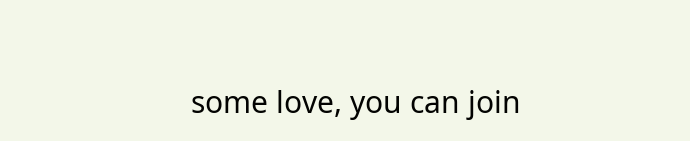some love, you can join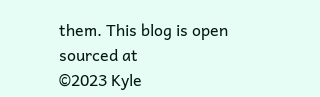them. This blog is open sourced at
©2023 Kyle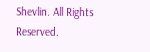Shevlin. All Rights Reserved.